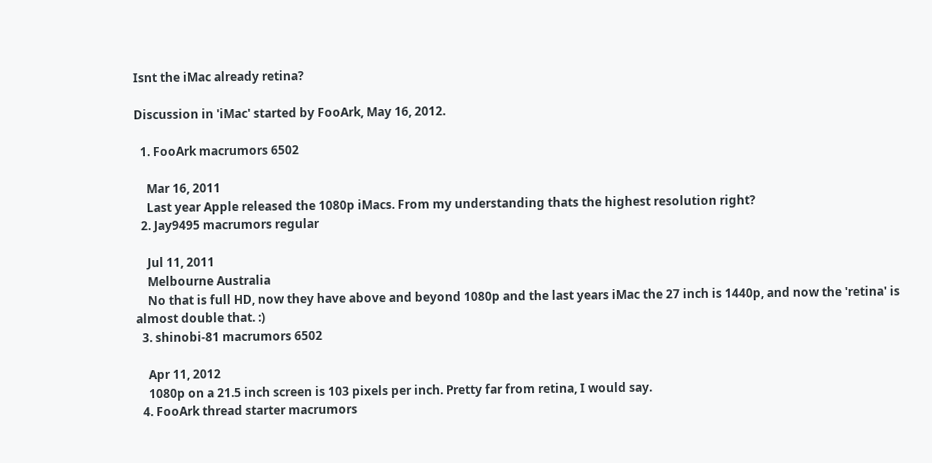Isnt the iMac already retina?

Discussion in 'iMac' started by FooArk, May 16, 2012.

  1. FooArk macrumors 6502

    Mar 16, 2011
    Last year Apple released the 1080p iMacs. From my understanding thats the highest resolution right?
  2. Jay9495 macrumors regular

    Jul 11, 2011
    Melbourne Australia
    No that is full HD, now they have above and beyond 1080p and the last years iMac the 27 inch is 1440p, and now the 'retina' is almost double that. :)
  3. shinobi-81 macrumors 6502

    Apr 11, 2012
    1080p on a 21.5 inch screen is 103 pixels per inch. Pretty far from retina, I would say.
  4. FooArk thread starter macrumors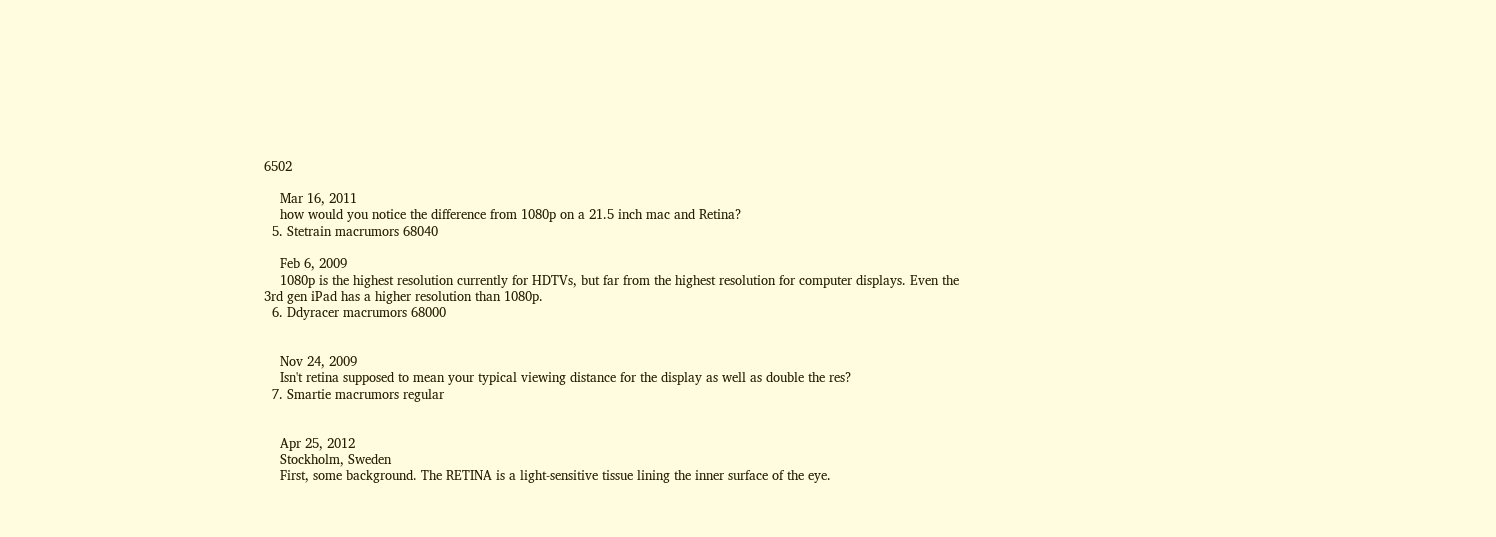6502

    Mar 16, 2011
    how would you notice the difference from 1080p on a 21.5 inch mac and Retina?
  5. Stetrain macrumors 68040

    Feb 6, 2009
    1080p is the highest resolution currently for HDTVs, but far from the highest resolution for computer displays. Even the 3rd gen iPad has a higher resolution than 1080p.
  6. Ddyracer macrumors 68000


    Nov 24, 2009
    Isn't retina supposed to mean your typical viewing distance for the display as well as double the res?
  7. Smartie macrumors regular


    Apr 25, 2012
    Stockholm, Sweden
    First, some background. The RETINA is a light-sensitive tissue lining the inner surface of the eye.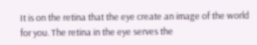It is on the retina that the eye create an image of the world for you. The retina in the eye serves the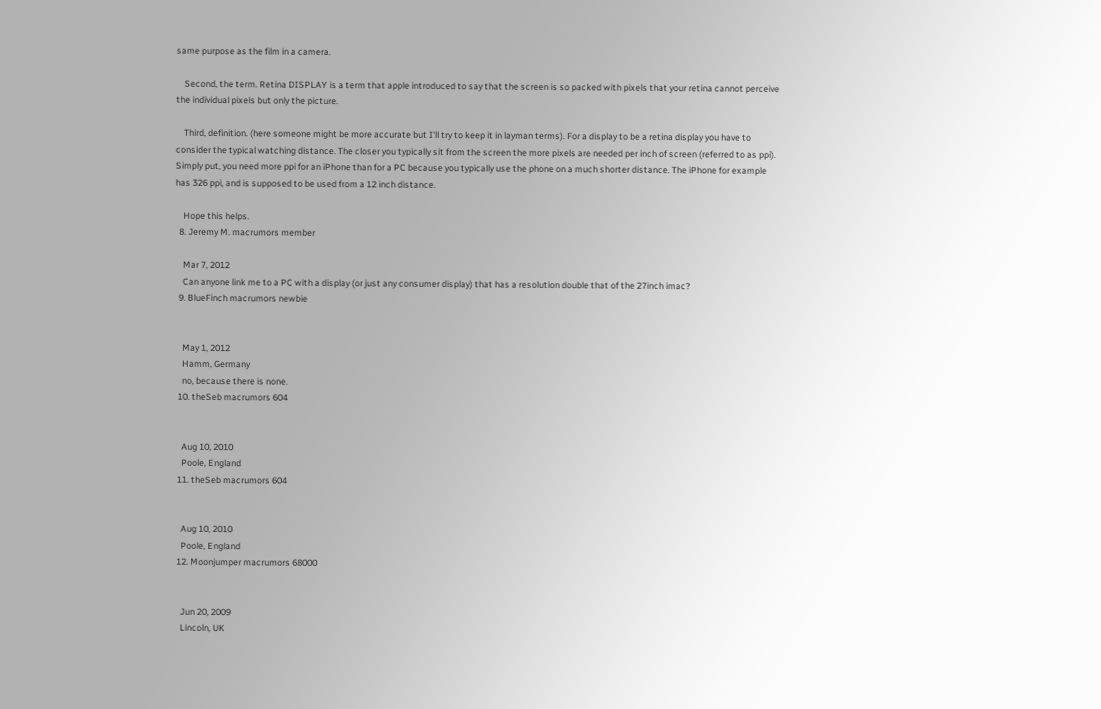same purpose as the film in a camera.

    Second, the term. Retina DISPLAY is a term that apple introduced to say that the screen is so packed with pixels that your retina cannot perceive the individual pixels but only the picture.

    Third, definition. (here someone might be more accurate but I'll try to keep it in layman terms). For a display to be a retina display you have to consider the typical watching distance. The closer you typically sit from the screen the more pixels are needed per inch of screen (referred to as ppi). Simply put, you need more ppi for an iPhone than for a PC because you typically use the phone on a much shorter distance. The iPhone for example has 326 ppi, and is supposed to be used from a 12 inch distance.

    Hope this helps.
  8. Jeremy M. macrumors member

    Mar 7, 2012
    Can anyone link me to a PC with a display (or just any consumer display) that has a resolution double that of the 27inch imac?
  9. BlueFinch macrumors newbie


    May 1, 2012
    Hamm, Germany
    no, because there is none.
  10. theSeb macrumors 604


    Aug 10, 2010
    Poole, England
  11. theSeb macrumors 604


    Aug 10, 2010
    Poole, England
  12. Moonjumper macrumors 68000


    Jun 20, 2009
    Lincoln, UK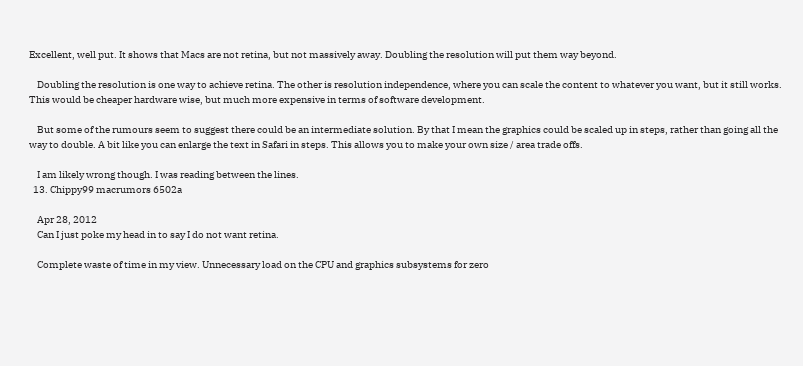Excellent, well put. It shows that Macs are not retina, but not massively away. Doubling the resolution will put them way beyond.

    Doubling the resolution is one way to achieve retina. The other is resolution independence, where you can scale the content to whatever you want, but it still works. This would be cheaper hardware wise, but much more expensive in terms of software development.

    But some of the rumours seem to suggest there could be an intermediate solution. By that I mean the graphics could be scaled up in steps, rather than going all the way to double. A bit like you can enlarge the text in Safari in steps. This allows you to make your own size / area trade offs.

    I am likely wrong though. I was reading between the lines.
  13. Chippy99 macrumors 6502a

    Apr 28, 2012
    Can I just poke my head in to say I do not want retina.

    Complete waste of time in my view. Unnecessary load on the CPU and graphics subsystems for zero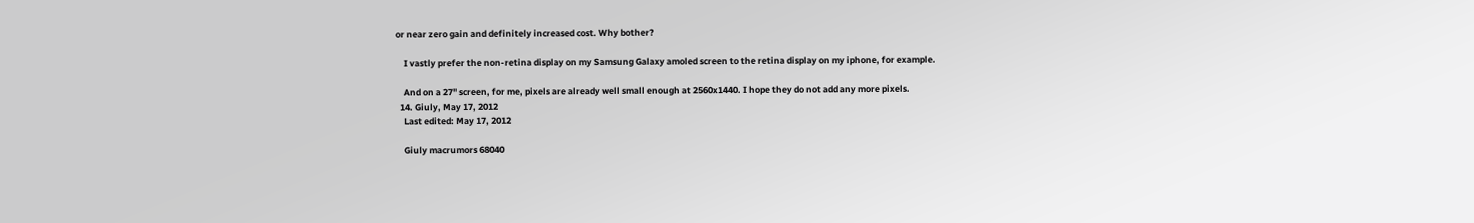or near zero gain and definitely increased cost. Why bother?

    I vastly prefer the non-retina display on my Samsung Galaxy amoled screen to the retina display on my iphone, for example.

    And on a 27" screen, for me, pixels are already well small enough at 2560x1440. I hope they do not add any more pixels.
  14. Giuly, May 17, 2012
    Last edited: May 17, 2012

    Giuly macrumors 68040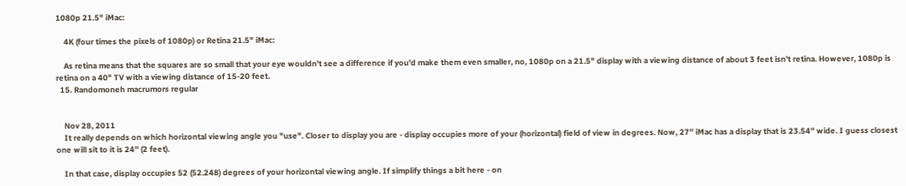1080p 21.5" iMac:

    4K (four times the pixels of 1080p) or Retina 21.5" iMac:

    As retina means that the squares are so small that your eye wouldn't see a difference if you'd make them even smaller, no, 1080p on a 21.5" display with a viewing distance of about 3 feet isn't retina. However, 1080p is retina on a 40" TV with a viewing distance of 15-20 feet.
  15. Randomoneh macrumors regular


    Nov 28, 2011
    It really depends on which horizontal viewing angle you "use". Closer to display you are - display occupies more of your (horizontal) field of view in degrees. Now, 27'' iMac has a display that is 23.54'' wide. I guess closest one will sit to it is 24'' (2 feet).

    In that case, display occupies 52 (52.248) degrees of your horizontal viewing angle. If simplify things a bit here - on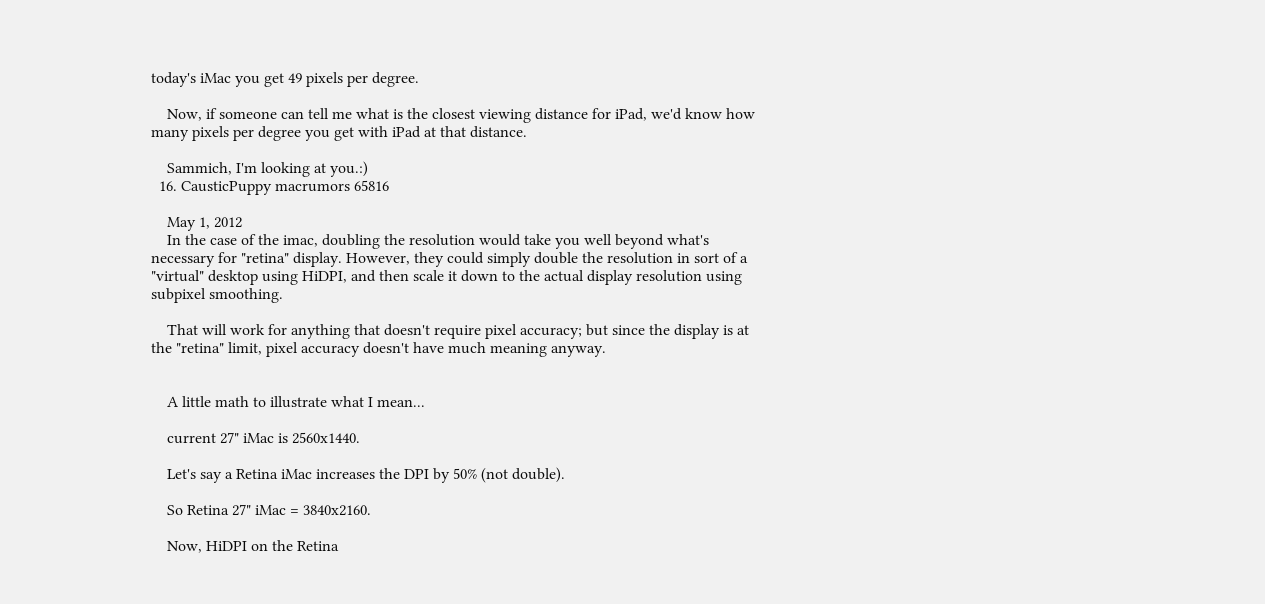today's iMac you get 49 pixels per degree.

    Now, if someone can tell me what is the closest viewing distance for iPad, we'd know how many pixels per degree you get with iPad at that distance.

    Sammich, I'm looking at you.:)
  16. CausticPuppy macrumors 65816

    May 1, 2012
    In the case of the imac, doubling the resolution would take you well beyond what's necessary for "retina" display. However, they could simply double the resolution in sort of a "virtual" desktop using HiDPI, and then scale it down to the actual display resolution using subpixel smoothing.

    That will work for anything that doesn't require pixel accuracy; but since the display is at the "retina" limit, pixel accuracy doesn't have much meaning anyway.


    A little math to illustrate what I mean...

    current 27" iMac is 2560x1440.

    Let's say a Retina iMac increases the DPI by 50% (not double).

    So Retina 27" iMac = 3840x2160.

    Now, HiDPI on the Retina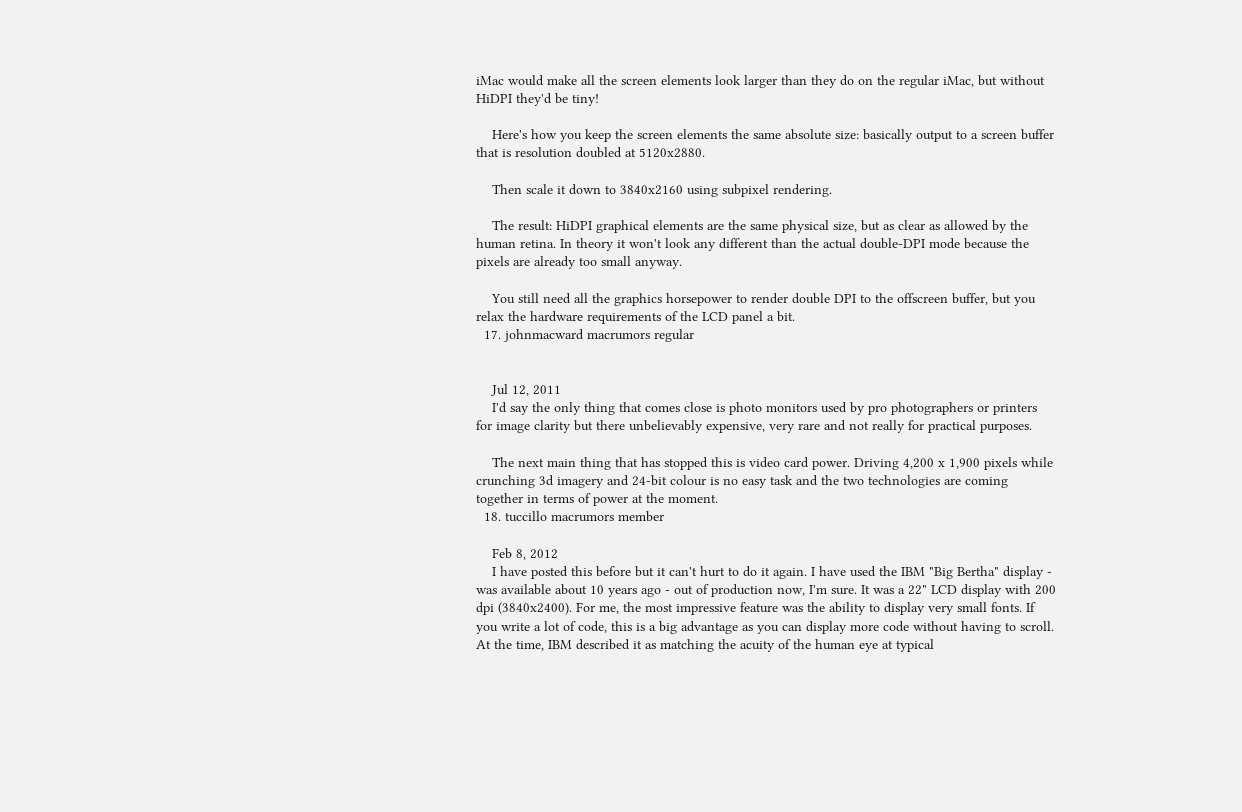iMac would make all the screen elements look larger than they do on the regular iMac, but without HiDPI they'd be tiny!

    Here's how you keep the screen elements the same absolute size: basically output to a screen buffer that is resolution doubled at 5120x2880.

    Then scale it down to 3840x2160 using subpixel rendering.

    The result: HiDPI graphical elements are the same physical size, but as clear as allowed by the human retina. In theory it won't look any different than the actual double-DPI mode because the pixels are already too small anyway.

    You still need all the graphics horsepower to render double DPI to the offscreen buffer, but you relax the hardware requirements of the LCD panel a bit.
  17. johnmacward macrumors regular


    Jul 12, 2011
    I'd say the only thing that comes close is photo monitors used by pro photographers or printers for image clarity but there unbelievably expensive, very rare and not really for practical purposes.

    The next main thing that has stopped this is video card power. Driving 4,200 x 1,900 pixels while crunching 3d imagery and 24-bit colour is no easy task and the two technologies are coming together in terms of power at the moment.
  18. tuccillo macrumors member

    Feb 8, 2012
    I have posted this before but it can't hurt to do it again. I have used the IBM "Big Bertha" display - was available about 10 years ago - out of production now, I'm sure. It was a 22" LCD display with 200 dpi (3840x2400). For me, the most impressive feature was the ability to display very small fonts. If you write a lot of code, this is a big advantage as you can display more code without having to scroll. At the time, IBM described it as matching the acuity of the human eye at typical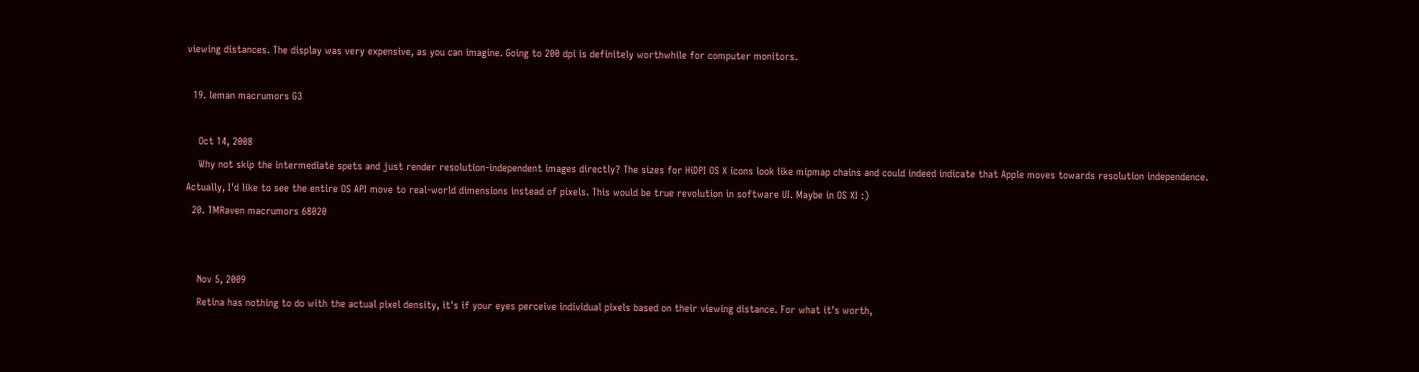viewing distances. The display was very expensive, as you can imagine. Going to 200 dpi is definitely worthwhile for computer monitors.

  19. leman macrumors G3

    Oct 14, 2008
    Why not skip the intermediate spets and just render resolution-independent images directly? The sizes for HiDPI OS X icons look like mipmap chains and could indeed indicate that Apple moves towards resolution independence. Actually, I'd like to see the entire OS API move to real-world dimensions instead of pixels. This would be true revolution in software UI. Maybe in OS XI :)
  20. TMRaven macrumors 68020


    Nov 5, 2009
    Retina has nothing to do with the actual pixel density, it's if your eyes perceive individual pixels based on their viewing distance. For what it's worth,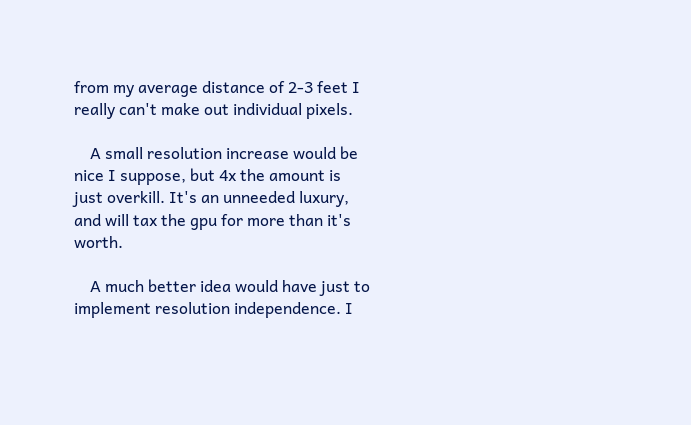from my average distance of 2-3 feet I really can't make out individual pixels.

    A small resolution increase would be nice I suppose, but 4x the amount is just overkill. It's an unneeded luxury, and will tax the gpu for more than it's worth.

    A much better idea would have just to implement resolution independence. I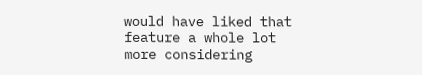would have liked that feature a whole lot more considering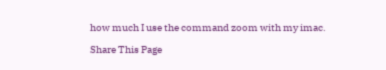how much I use the command zoom with my imac.

Share This Page